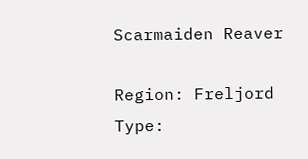Scarmaiden Reaver

Region: Freljord
Type: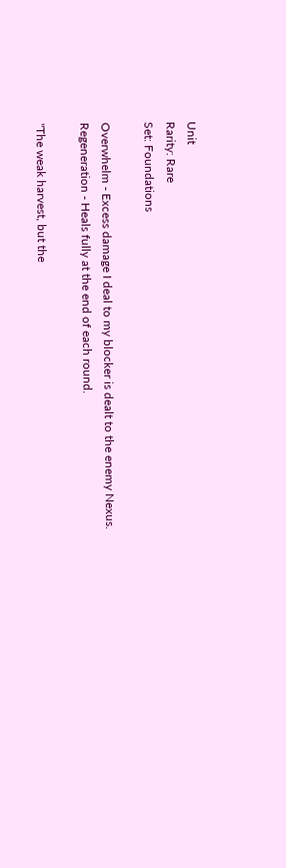Unit
Rarity: Rare
Set: Foundations

Overwhelm - Excess damage I deal to my blocker is dealt to the enemy Nexus.
Regeneration - Heals fully at the end of each round.

"The weak harvest, but the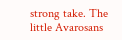strong take. The little Avarosans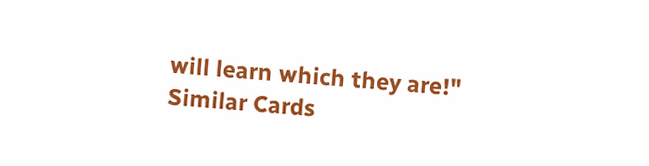will learn which they are!"
Similar Cards